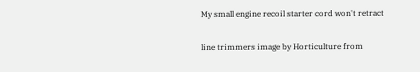My small engine recoil starter cord won't retract

line trimmers image by Horticulture from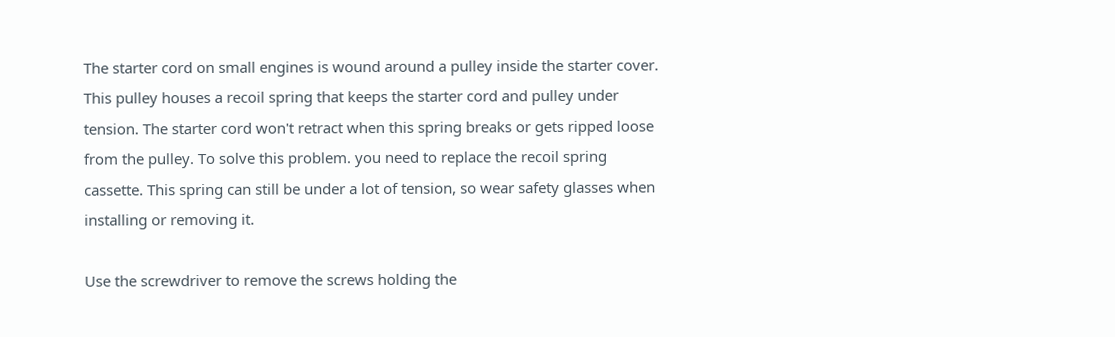The starter cord on small engines is wound around a pulley inside the starter cover. This pulley houses a recoil spring that keeps the starter cord and pulley under tension. The starter cord won't retract when this spring breaks or gets ripped loose from the pulley. To solve this problem. you need to replace the recoil spring cassette. This spring can still be under a lot of tension, so wear safety glasses when installing or removing it.

Use the screwdriver to remove the screws holding the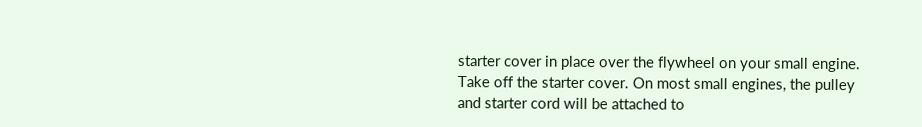starter cover in place over the flywheel on your small engine. Take off the starter cover. On most small engines, the pulley and starter cord will be attached to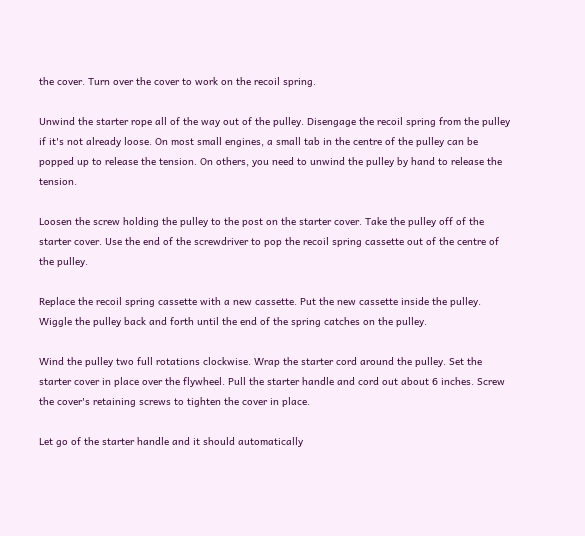the cover. Turn over the cover to work on the recoil spring.

Unwind the starter rope all of the way out of the pulley. Disengage the recoil spring from the pulley if it's not already loose. On most small engines, a small tab in the centre of the pulley can be popped up to release the tension. On others, you need to unwind the pulley by hand to release the tension.

Loosen the screw holding the pulley to the post on the starter cover. Take the pulley off of the starter cover. Use the end of the screwdriver to pop the recoil spring cassette out of the centre of the pulley.

Replace the recoil spring cassette with a new cassette. Put the new cassette inside the pulley. Wiggle the pulley back and forth until the end of the spring catches on the pulley.

Wind the pulley two full rotations clockwise. Wrap the starter cord around the pulley. Set the starter cover in place over the flywheel. Pull the starter handle and cord out about 6 inches. Screw the cover's retaining screws to tighten the cover in place.

Let go of the starter handle and it should automatically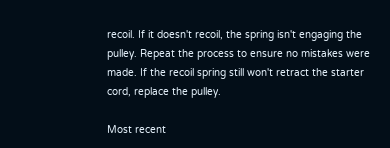recoil. If it doesn't recoil, the spring isn't engaging the pulley. Repeat the process to ensure no mistakes were made. If the recoil spring still won't retract the starter cord, replace the pulley.

Most recent